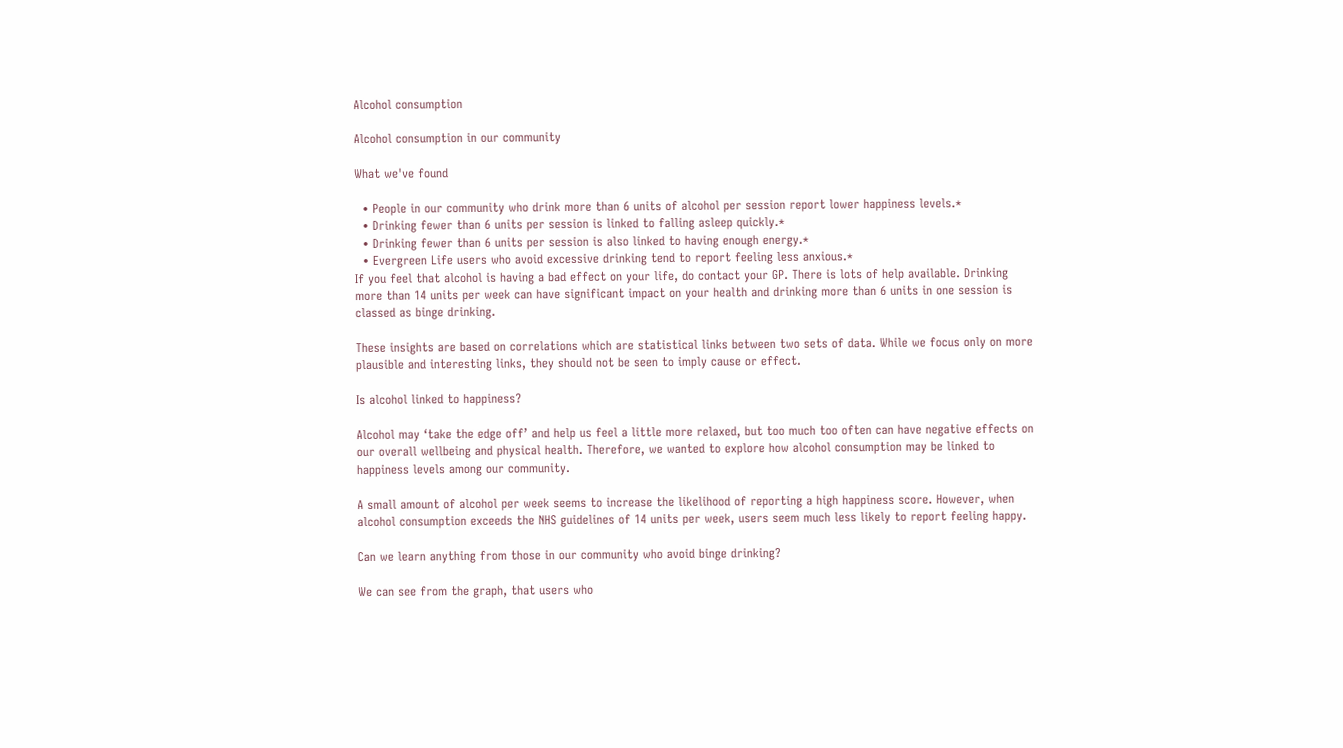Alcohol consumption

Alcohol consumption in our community

What we've found

  • People in our community who drink more than 6 units of alcohol per session report lower happiness levels.*
  • Drinking fewer than 6 units per session is linked to falling asleep quickly.*
  • Drinking fewer than 6 units per session is also linked to having enough energy.*
  • Evergreen Life users who avoid excessive drinking tend to report feeling less anxious.*
If you feel that alcohol is having a bad effect on your life, do contact your GP. There is lots of help available. Drinking more than 14 units per week can have significant impact on your health and drinking more than 6 units in one session is classed as binge drinking.

These insights are based on correlations which are statistical links between two sets of data. While we focus only on more plausible and interesting links, they should not be seen to imply cause or effect.

Is alcohol linked to happiness?

Alcohol may ‘take the edge off’ and help us feel a little more relaxed, but too much too often can have negative effects on our overall wellbeing and physical health. Therefore, we wanted to explore how alcohol consumption may be linked to happiness levels among our community.

A small amount of alcohol per week seems to increase the likelihood of reporting a high happiness score. However, when alcohol consumption exceeds the NHS guidelines of 14 units per week, users seem much less likely to report feeling happy.

Can we learn anything from those in our community who avoid binge drinking?

We can see from the graph, that users who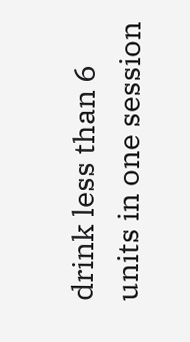drink less than 6 units in one session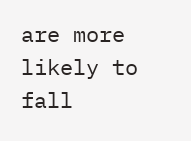are more likely to fall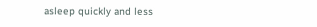asleep quickly and less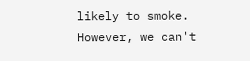likely to smoke. However, we can't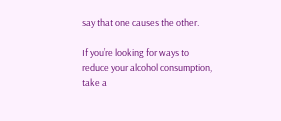say that one causes the other.

If you’re looking for ways to reduce your alcohol consumption, take a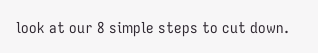look at our 8 simple steps to cut down.